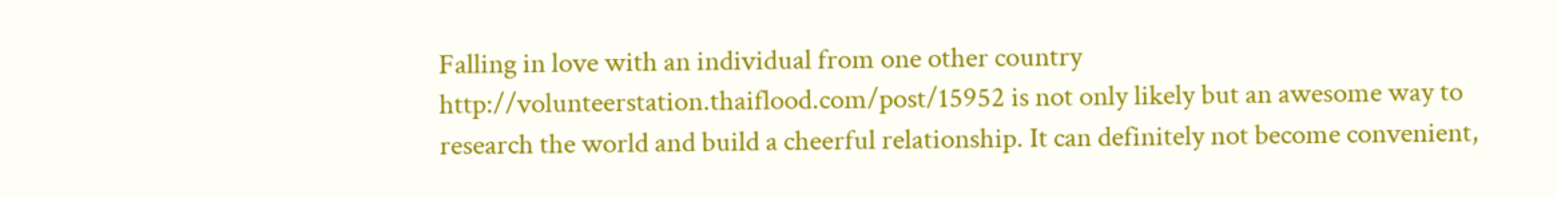Falling in love with an individual from one other country http://volunteerstation.thaiflood.com/post/15952 is not only likely but an awesome way to research the world and build a cheerful relationship. It can definitely not become convenient,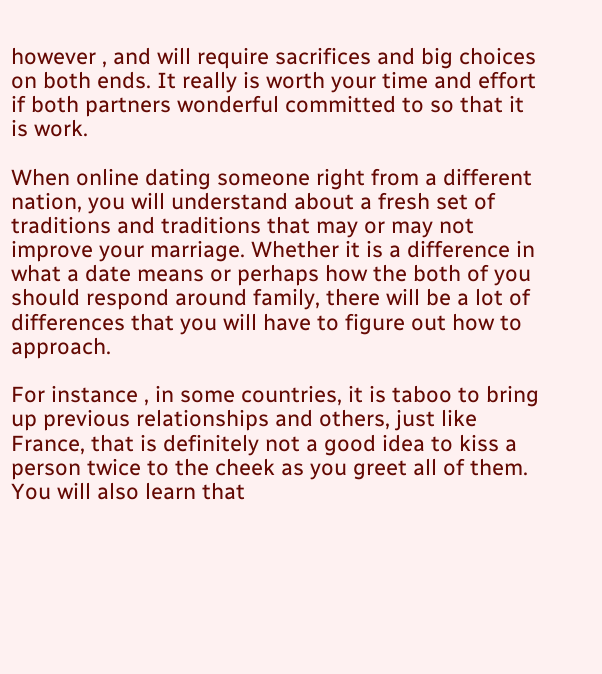however , and will require sacrifices and big choices on both ends. It really is worth your time and effort if both partners wonderful committed to so that it is work.

When online dating someone right from a different nation, you will understand about a fresh set of traditions and traditions that may or may not improve your marriage. Whether it is a difference in what a date means or perhaps how the both of you should respond around family, there will be a lot of differences that you will have to figure out how to approach.

For instance , in some countries, it is taboo to bring up previous relationships and others, just like France, that is definitely not a good idea to kiss a person twice to the cheek as you greet all of them. You will also learn that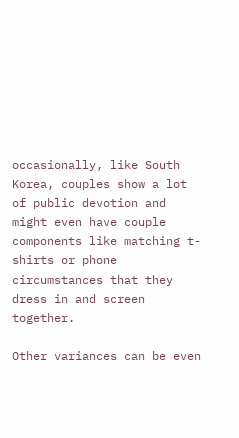occasionally, like South Korea, couples show a lot of public devotion and might even have couple components like matching t-shirts or phone circumstances that they dress in and screen together.

Other variances can be even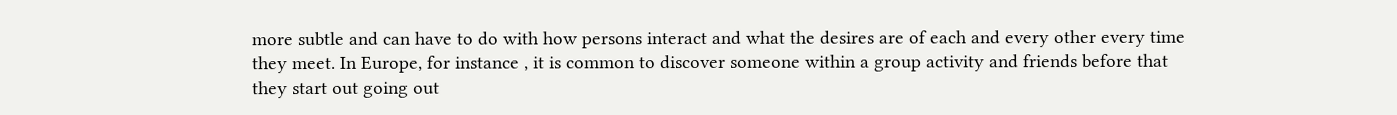more subtle and can have to do with how persons interact and what the desires are of each and every other every time they meet. In Europe, for instance , it is common to discover someone within a group activity and friends before that they start out going out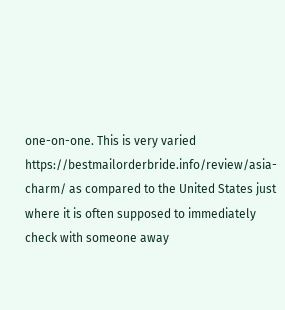one-on-one. This is very varied https://bestmailorderbride.info/review/asia-charm/ as compared to the United States just where it is often supposed to immediately check with someone away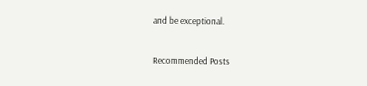and be exceptional.

Recommended Posts